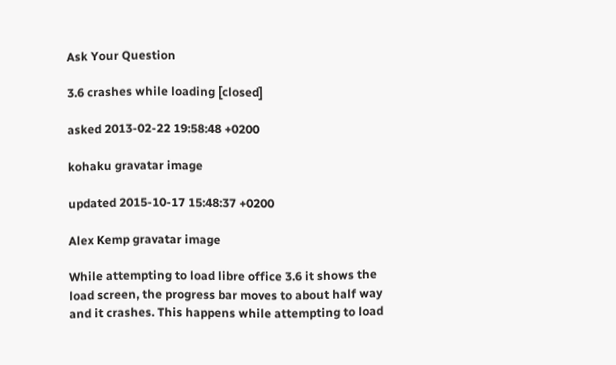Ask Your Question

3.6 crashes while loading [closed]

asked 2013-02-22 19:58:48 +0200

kohaku gravatar image

updated 2015-10-17 15:48:37 +0200

Alex Kemp gravatar image

While attempting to load libre office 3.6 it shows the load screen, the progress bar moves to about half way and it crashes. This happens while attempting to load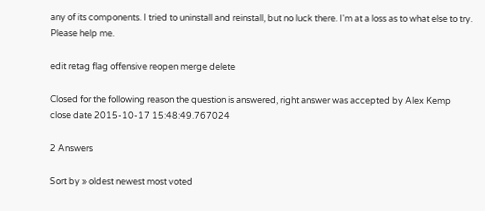any of its components. I tried to uninstall and reinstall, but no luck there. I'm at a loss as to what else to try. Please help me.

edit retag flag offensive reopen merge delete

Closed for the following reason the question is answered, right answer was accepted by Alex Kemp
close date 2015-10-17 15:48:49.767024

2 Answers

Sort by » oldest newest most voted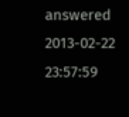answered 2013-02-22 23:57:59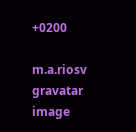+0200

m.a.riosv gravatar image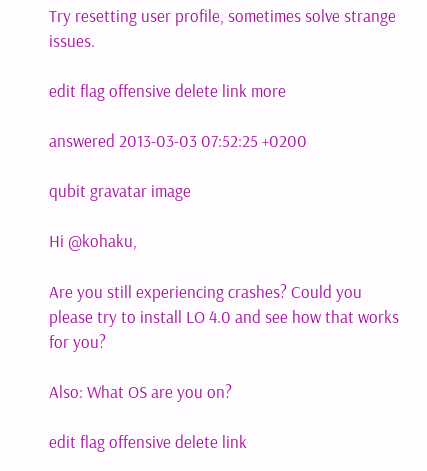Try resetting user profile, sometimes solve strange issues.

edit flag offensive delete link more

answered 2013-03-03 07:52:25 +0200

qubit gravatar image

Hi @kohaku,

Are you still experiencing crashes? Could you please try to install LO 4.0 and see how that works for you?

Also: What OS are you on?

edit flag offensive delete link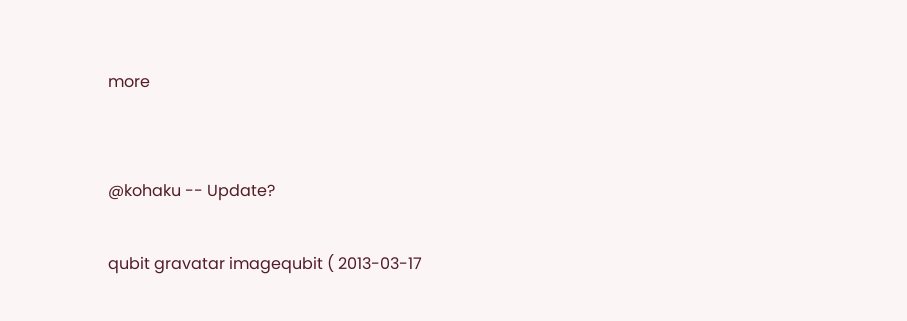more


@kohaku -- Update?

qubit gravatar imagequbit ( 2013-03-17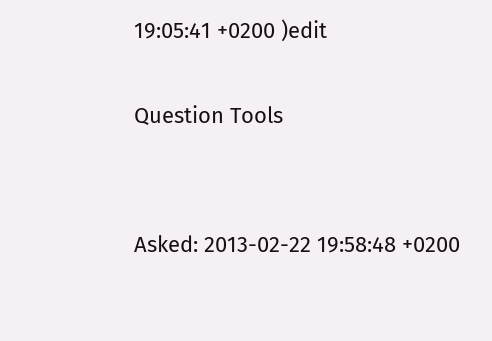19:05:41 +0200 )edit

Question Tools


Asked: 2013-02-22 19:58:48 +0200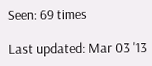Seen: 69 times

Last updated: Mar 03 '13